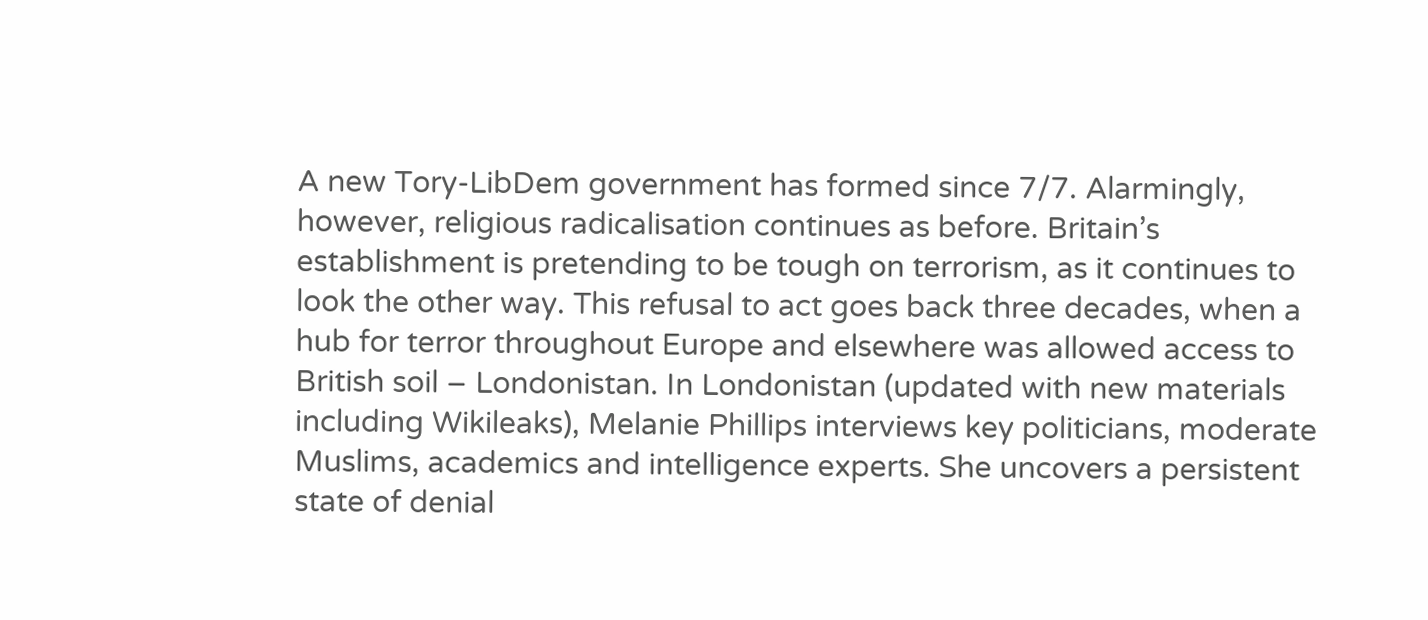A new Tory-LibDem government has formed since 7/7. Alarmingly, however, religious radicalisation continues as before. Britain’s establishment is pretending to be tough on terrorism, as it continues to look the other way. This refusal to act goes back three decades, when a hub for terror throughout Europe and elsewhere was allowed access to British soil – Londonistan. In Londonistan (updated with new materials including Wikileaks), Melanie Phillips interviews key politicians, moderate Muslims, academics and intelligence experts. She uncovers a persistent state of denial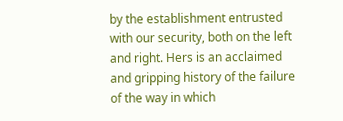by the establishment entrusted with our security, both on the left and right. Hers is an acclaimed and gripping history of the failure of the way in which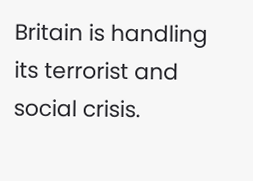Britain is handling its terrorist and social crisis.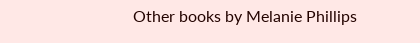Other books by Melanie Phillips